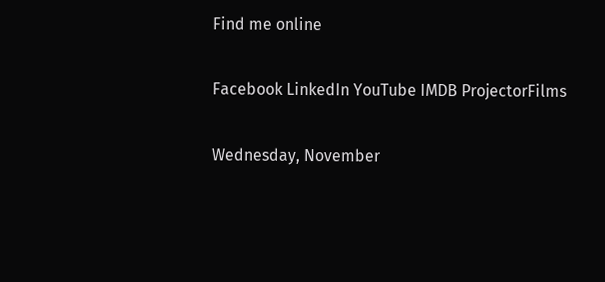Find me online

Facebook LinkedIn YouTube IMDB ProjectorFilms

Wednesday, November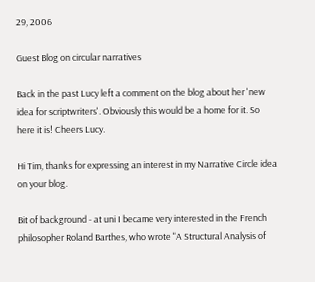29, 2006

Guest Blog on circular narratives

Back in the past Lucy left a comment on the blog about her 'new idea for scriptwriters'. Obviously this would be a home for it. So here it is! Cheers Lucy.

Hi Tim, thanks for expressing an interest in my Narrative Circle idea on your blog.

Bit of background - at uni I became very interested in the French philosopher Roland Barthes, who wrote "A Structural Analysis of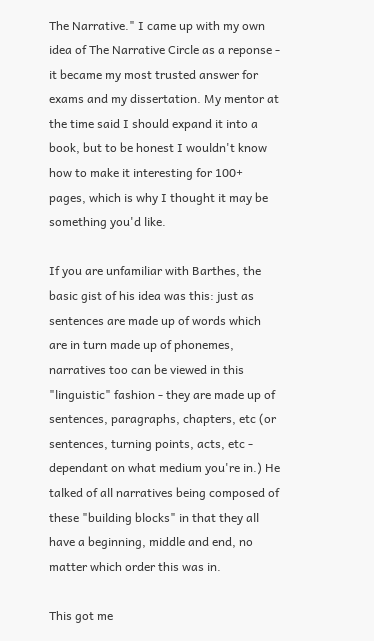The Narrative." I came up with my own idea of The Narrative Circle as a reponse - it became my most trusted answer for exams and my dissertation. My mentor at the time said I should expand it into a book, but to be honest I wouldn't know how to make it interesting for 100+ pages, which is why I thought it may be something you'd like.

If you are unfamiliar with Barthes, the basic gist of his idea was this: just as sentences are made up of words which are in turn made up of phonemes, narratives too can be viewed in this "linguistic" fashion - they are made up of sentences, paragraphs, chapters, etc (or sentences, turning points, acts, etc - dependant on what medium you're in.) He talked of all narratives being composed of these "building blocks" in that they all have a beginning, middle and end, no matter which order this was in.

This got me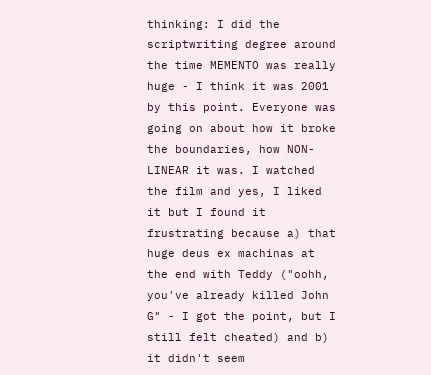thinking: I did the scriptwriting degree around the time MEMENTO was really huge - I think it was 2001 by this point. Everyone was going on about how it broke the boundaries, how NON-LINEAR it was. I watched the film and yes, I liked it but I found it frustrating because a) that huge deus ex machinas at the end with Teddy ("oohh, you've already killed John G" - I got the point, but I still felt cheated) and b) it didn't seem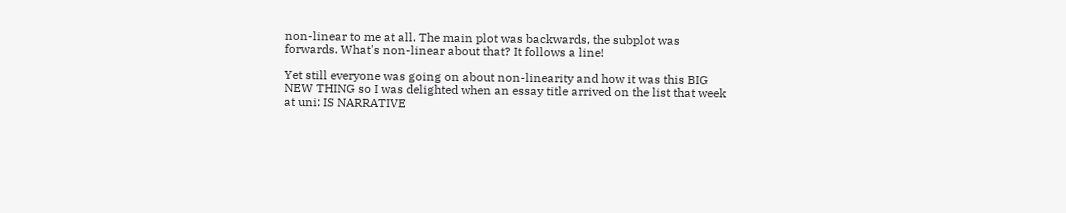non-linear to me at all. The main plot was backwards, the subplot was forwards. What's non-linear about that? It follows a line!

Yet still everyone was going on about non-linearity and how it was this BIG NEW THING so I was delighted when an essay title arrived on the list that week at uni: IS NARRATIVE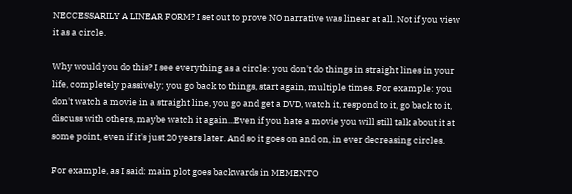NECCESSARILY A LINEAR FORM? I set out to prove NO narrative was linear at all. Not if you view it as a circle.

Why would you do this? I see everything as a circle: you don't do things in straight lines in your life, completely passively; you go back to things, start again, multiple times. For example: you don't watch a movie in a straight line, you go and get a DVD, watch it, respond to it, go back to it, discuss with others, maybe watch it again...Even if you hate a movie you will still talk about it at some point, even if it's just 20 years later. And so it goes on and on, in ever decreasing circles.

For example, as I said: main plot goes backwards in MEMENTO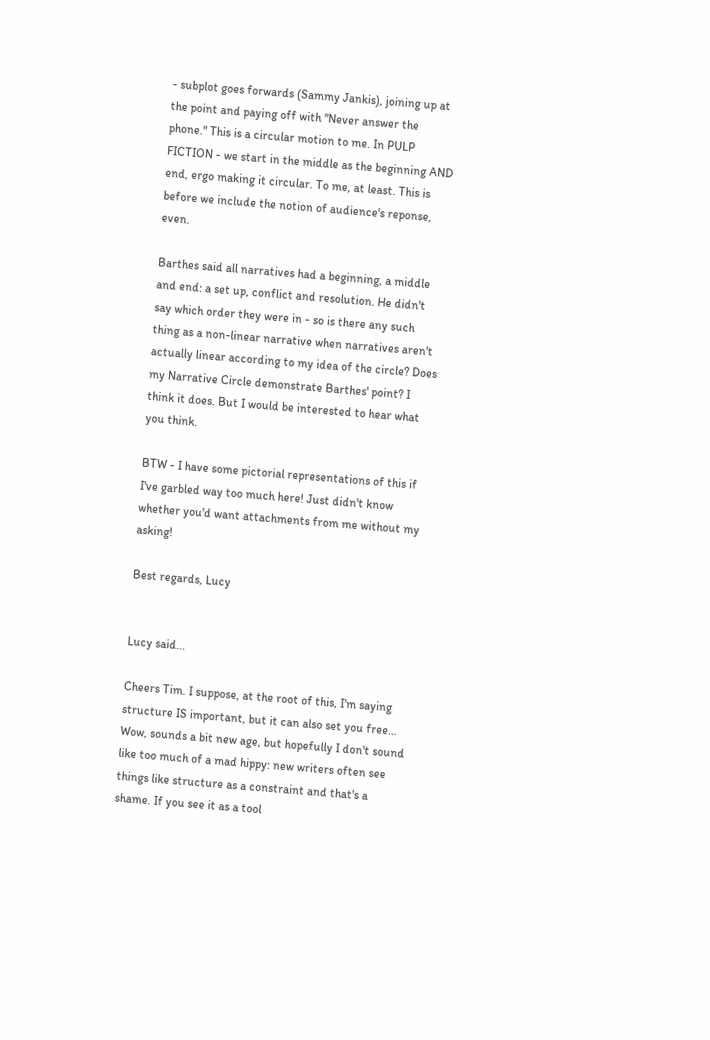- subplot goes forwards (Sammy Jankis), joining up at the point and paying off with "Never answer the phone." This is a circular motion to me. In PULP FICTION - we start in the middle as the beginning AND end, ergo making it circular. To me, at least. This is before we include the notion of audience's reponse, even.

Barthes said all narratives had a beginning, a middle and end: a set up, conflict and resolution. He didn't say which order they were in - so is there any such thing as a non-linear narrative when narratives aren't actually linear according to my idea of the circle? Does my Narrative Circle demonstrate Barthes' point? I think it does. But I would be interested to hear what you think.

BTW - I have some pictorial representations of this if I've garbled way too much here! Just didn't know whether you'd want attachments from me without my asking!

Best regards, Lucy


Lucy said...

Cheers Tim. I suppose, at the root of this, I'm saying structure IS important, but it can also set you free... Wow, sounds a bit new age, but hopefully I don't sound like too much of a mad hippy: new writers often see things like structure as a constraint and that's a shame. If you see it as a tool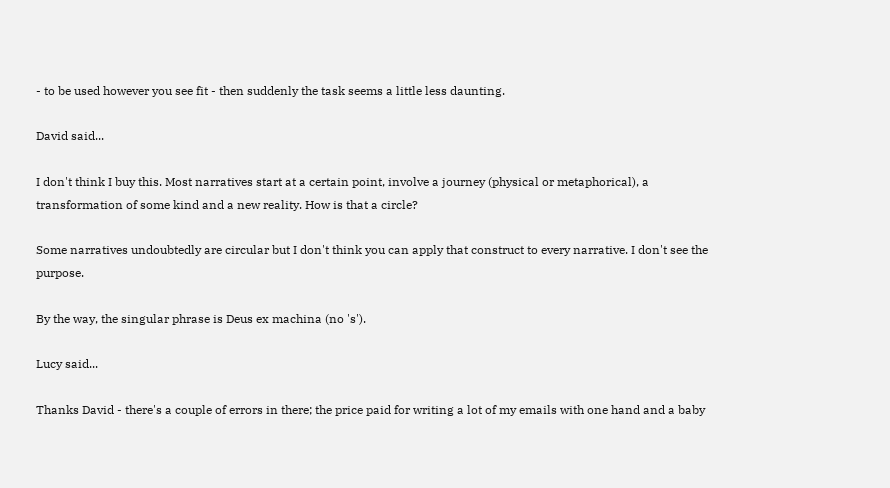- to be used however you see fit - then suddenly the task seems a little less daunting.

David said...

I don't think I buy this. Most narratives start at a certain point, involve a journey (physical or metaphorical), a transformation of some kind and a new reality. How is that a circle?

Some narratives undoubtedly are circular but I don't think you can apply that construct to every narrative. I don't see the purpose.

By the way, the singular phrase is Deus ex machina (no 's').

Lucy said...

Thanks David - there's a couple of errors in there; the price paid for writing a lot of my emails with one hand and a baby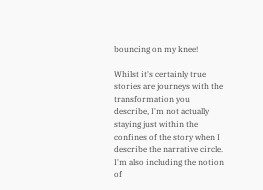bouncing on my knee!

Whilst it's certainly true stories are journeys with the transformation you describe, I'm not actually staying just within the confines of the story when I describe the narrative circle. I'm also including the notion of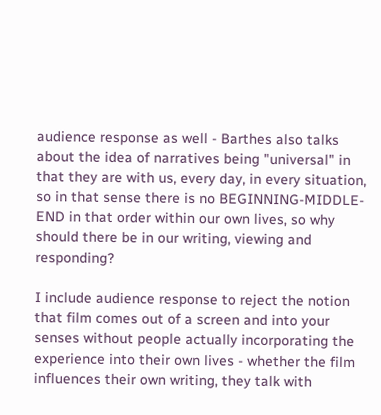audience response as well - Barthes also talks about the idea of narratives being "universal" in that they are with us, every day, in every situation, so in that sense there is no BEGINNING-MIDDLE-END in that order within our own lives, so why should there be in our writing, viewing and responding?

I include audience response to reject the notion that film comes out of a screen and into your senses without people actually incorporating the experience into their own lives - whether the film influences their own writing, they talk with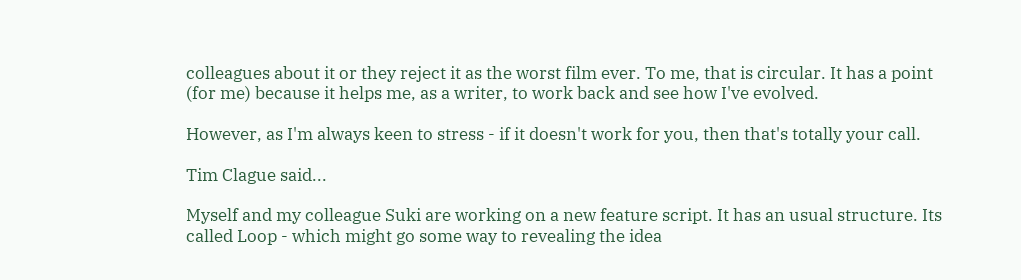colleagues about it or they reject it as the worst film ever. To me, that is circular. It has a point (for me) because it helps me, as a writer, to work back and see how I've evolved.

However, as I'm always keen to stress - if it doesn't work for you, then that's totally your call.

Tim Clague said...

Myself and my colleague Suki are working on a new feature script. It has an usual structure. Its called Loop - which might go some way to revealing the idea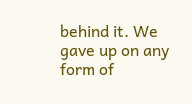behind it. We gave up on any form of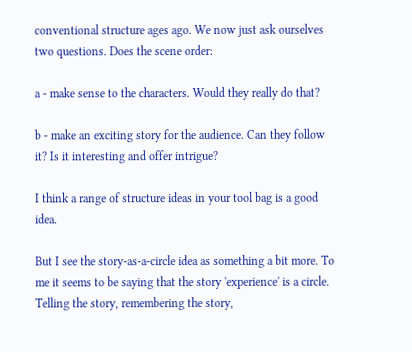conventional structure ages ago. We now just ask ourselves two questions. Does the scene order:

a - make sense to the characters. Would they really do that?

b - make an exciting story for the audience. Can they follow it? Is it interesting and offer intrigue?

I think a range of structure ideas in your tool bag is a good idea.

But I see the story-as-a-circle idea as something a bit more. To me it seems to be saying that the story 'experience' is a circle. Telling the story, remembering the story,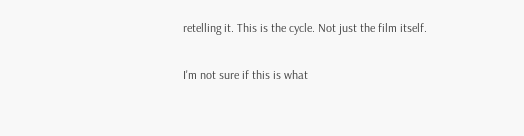retelling it. This is the cycle. Not just the film itself.

I'm not sure if this is what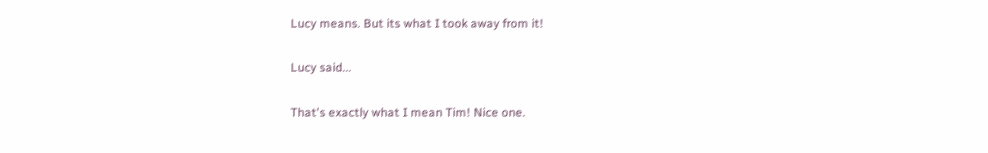Lucy means. But its what I took away from it!

Lucy said...

That's exactly what I mean Tim! Nice one.